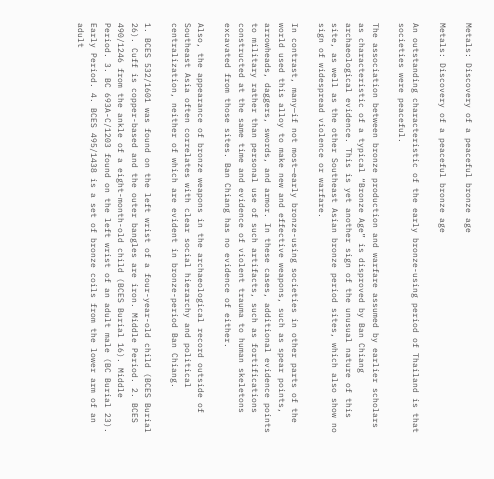Metals: Discovery of a peaceful bronze age

Metals: Discovery of a peaceful bronze age

An outstanding characteristic of the early bronze-using period of Thailand is that societies were peaceful.

The association between bronze production and warfare assumed by earlier scholars as characteristic of a typical “Bronze Age” is disproved by Ban Chiang archaeological evidence. This is yet another sign of the unusual nature of this site, as well as the other Southeast Asian bronze period sites, which also show no sign of widespread violence or warfare.

In contrast, many—if not most—early bronze-using societies in other parts of the world used this alloy to make new and effective weapons, such as spear points, arrowheads, daggers, swords, and armor. In these cases, additional evidence points to military rather than personal use of such artifacts, such as fortifications constructed at the same time and evidence of violent trauma to human skeletons excavated from those sites. Ban Chiang has no evidence of either.

Also, the appearance of bronze weapons in the archaeological record outside of Southeast Asia often correlates with clear social hierarchy and political centralization, neither of which are evident in bronze-period Ban Chiang.

1. BCES 532/1601 was found on the left wrist of a four-year-old child (BCES Burial 26). Cuff is copper-based and the outer bangles are iron. Middle Period. 2. BCES 490/1246 from the ankle of a eight-month-old child (BCES Burial 16). Middle Period. 3. BC 693A-C/1203 found on the left wrist of an adult male (BC Burial 23). Early Period. 4. BCES 495/1438 is a set of bronze coils from the lower arm of an adult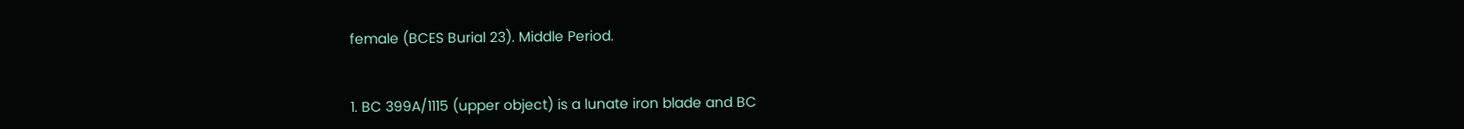female (BCES Burial 23). Middle Period.


1. BC 399A/1115 (upper object) is a lunate iron blade and BC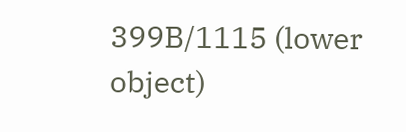399B/1115 (lower object)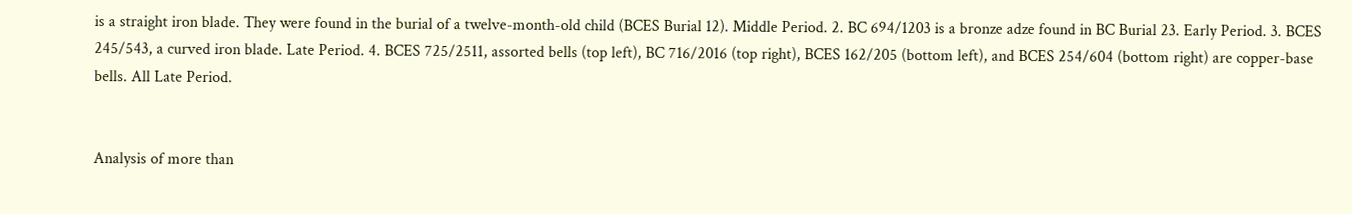is a straight iron blade. They were found in the burial of a twelve-month-old child (BCES Burial 12). Middle Period. 2. BC 694/1203 is a bronze adze found in BC Burial 23. Early Period. 3. BCES 245/543, a curved iron blade. Late Period. 4. BCES 725/2511, assorted bells (top left), BC 716/2016 (top right), BCES 162/205 (bottom left), and BCES 254/604 (bottom right) are copper-base bells. All Late Period.


Analysis of more than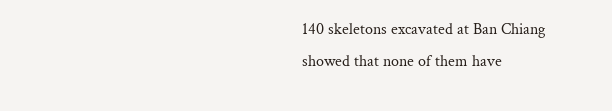140 skeletons excavated at Ban Chiang showed that none of them have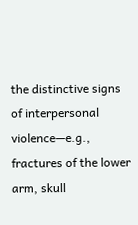the distinctive signs of interpersonal violence—e.g., fractures of the lower arm, skull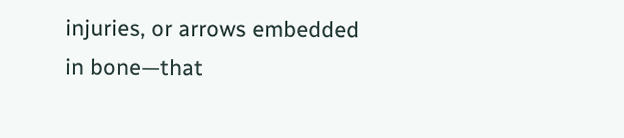injuries, or arrows embedded in bone—that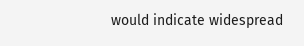would indicate widespread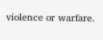violence or warfare.